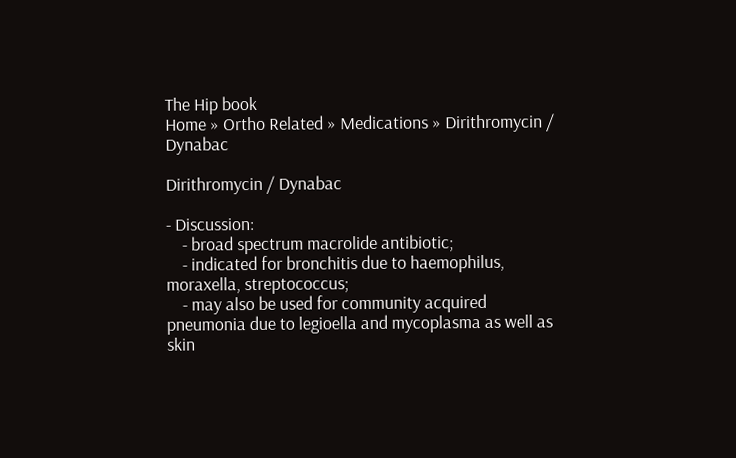The Hip book
Home » Ortho Related » Medications » Dirithromycin / Dynabac

Dirithromycin / Dynabac

- Discussion:
    - broad spectrum macrolide antibiotic;
    - indicated for bronchitis due to haemophilus, moraxella, streptococcus;
    - may also be used for community acquired pneumonia due to legioella and mycoplasma as well as skin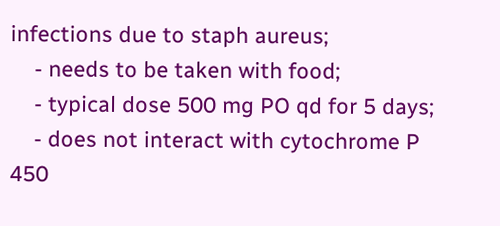infections due to staph aureus;
    - needs to be taken with food;
    - typical dose 500 mg PO qd for 5 days;
    - does not interact with cytochrome P 450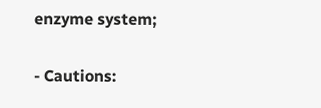enzyme system;

- Cautions: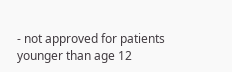- not approved for patients younger than age 12